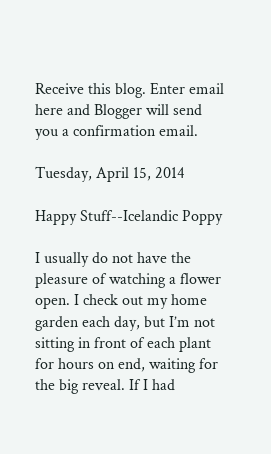Receive this blog. Enter email here and Blogger will send you a confirmation email.

Tuesday, April 15, 2014

Happy Stuff--Icelandic Poppy

I usually do not have the pleasure of watching a flower open. I check out my home garden each day, but I’m not sitting in front of each plant for hours on end, waiting for the big reveal. If I had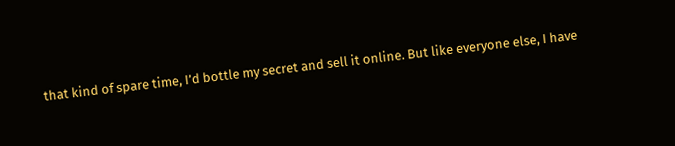that kind of spare time, I’d bottle my secret and sell it online. But like everyone else, I have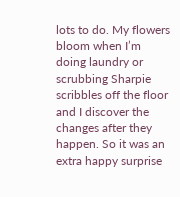lots to do. My flowers bloom when I’m doing laundry or scrubbing Sharpie scribbles off the floor and I discover the changes after they happen. So it was an extra happy surprise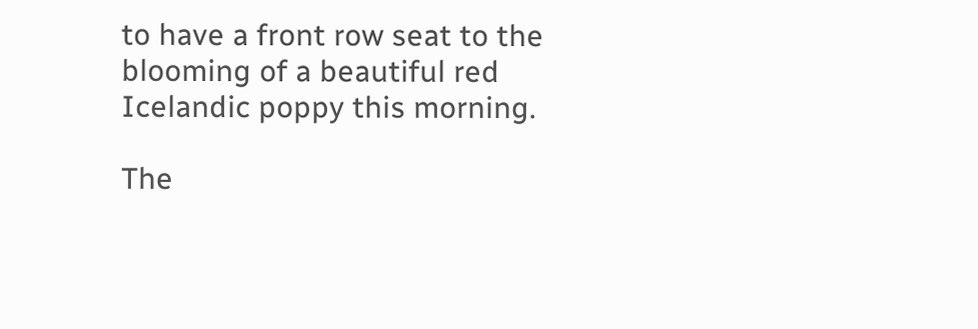to have a front row seat to the blooming of a beautiful red Icelandic poppy this morning.

The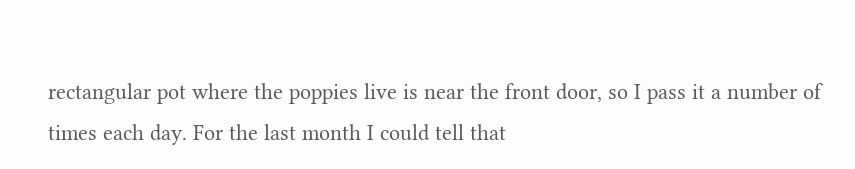rectangular pot where the poppies live is near the front door, so I pass it a number of times each day. For the last month I could tell that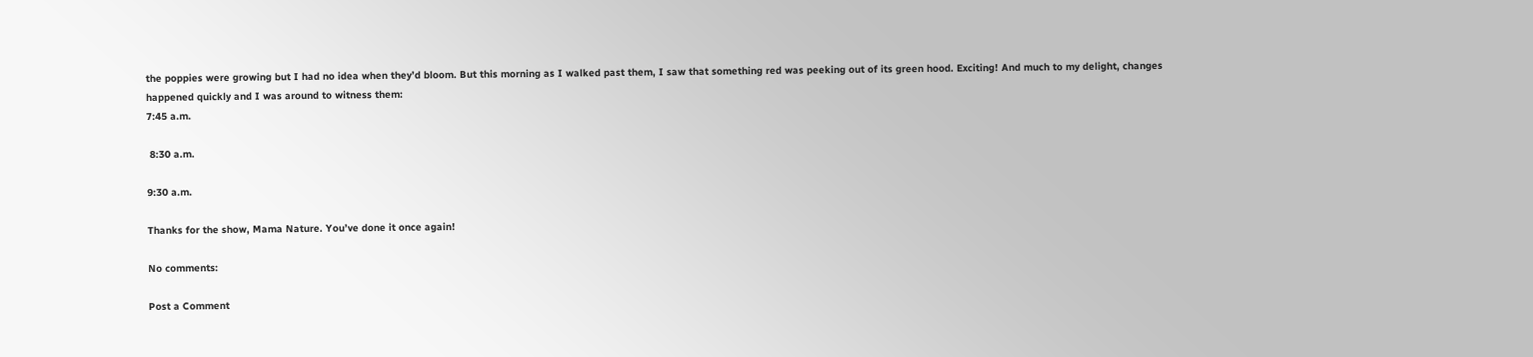the poppies were growing but I had no idea when they’d bloom. But this morning as I walked past them, I saw that something red was peeking out of its green hood. Exciting! And much to my delight, changes happened quickly and I was around to witness them:
7:45 a.m.

 8:30 a.m.

9:30 a.m.

Thanks for the show, Mama Nature. You’ve done it once again!

No comments:

Post a Comment